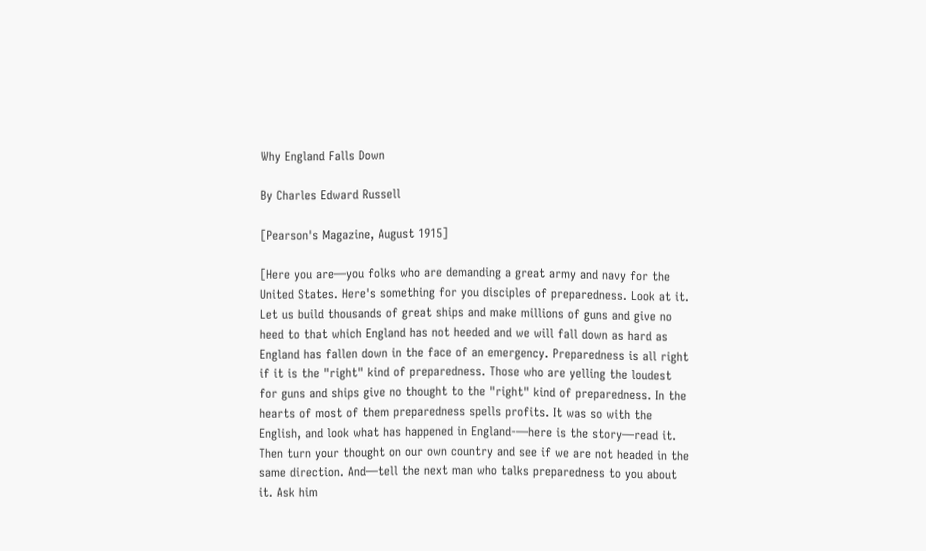Why England Falls Down

By Charles Edward Russell

[Pearson's Magazine, August 1915]

[Here you are—you folks who are demanding a great army and navy for the United States. Here's something for you disciples of preparedness. Look at it. Let us build thousands of great ships and make millions of guns and give no heed to that which England has not heeded and we will fall down as hard as England has fallen down in the face of an emergency. Preparedness is all right if it is the "right" kind of preparedness. Those who are yelling the loudest for guns and ships give no thought to the "right" kind of preparedness. In the hearts of most of them preparedness spells profits. It was so with the English, and look what has happened in England-—here is the story—read it. Then turn your thought on our own country and see if we are not headed in the same direction. And—tell the next man who talks preparedness to you about it. Ask him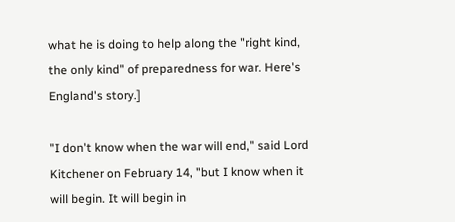what he is doing to help along the "right kind, the only kind" of preparedness for war. Here's England's story.]

"I don't know when the war will end," said Lord Kitchener on February 14, "but I know when it will begin. It will begin in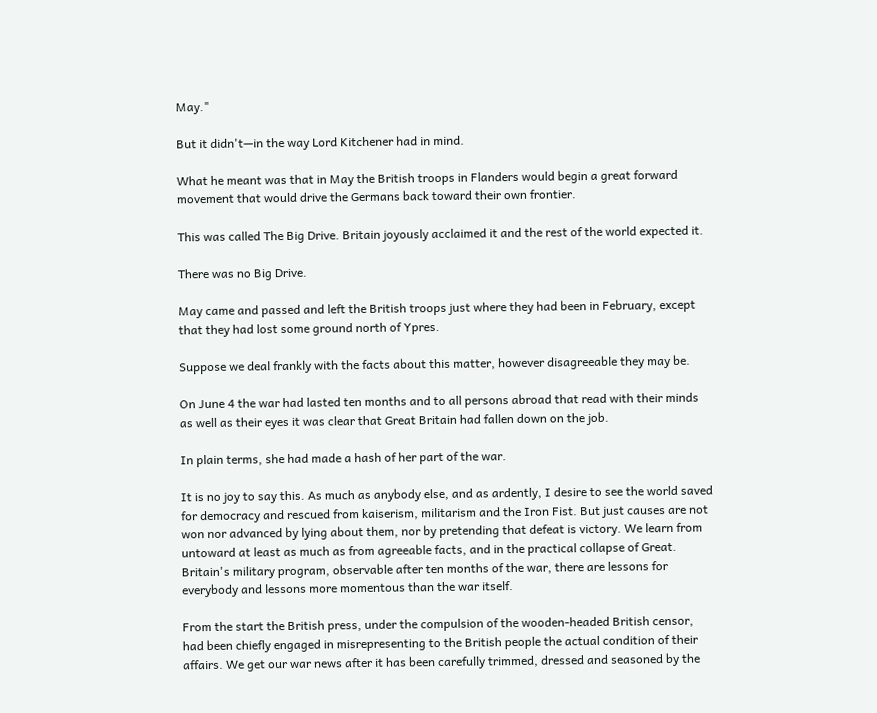May."

But it didn't—in the way Lord Kitchener had in mind.

What he meant was that in May the British troops in Flanders would begin a great forward movement that would drive the Germans back toward their own frontier.

This was called The Big Drive. Britain joyously acclaimed it and the rest of the world expected it.

There was no Big Drive.

May came and passed and left the British troops just where they had been in February, except that they had lost some ground north of Ypres.

Suppose we deal frankly with the facts about this matter, however disagreeable they may be.

On June 4 the war had lasted ten months and to all persons abroad that read with their minds as well as their eyes it was clear that Great Britain had fallen down on the job.

In plain terms, she had made a hash of her part of the war.

It is no joy to say this. As much as anybody else, and as ardently, I desire to see the world saved for democracy and rescued from kaiserism, militarism and the Iron Fist. But just causes are not won nor advanced by lying about them, nor by pretending that defeat is victory. We learn from untoward at least as much as from agreeable facts, and in the practical collapse of Great. Britain's military program, observable after ten months of the war, there are lessons for everybody and lessons more momentous than the war itself.

From the start the British press, under the compulsion of the wooden-headed British censor, had been chiefly engaged in misrepresenting to the British people the actual condition of their affairs. We get our war news after it has been carefully trimmed, dressed and seasoned by the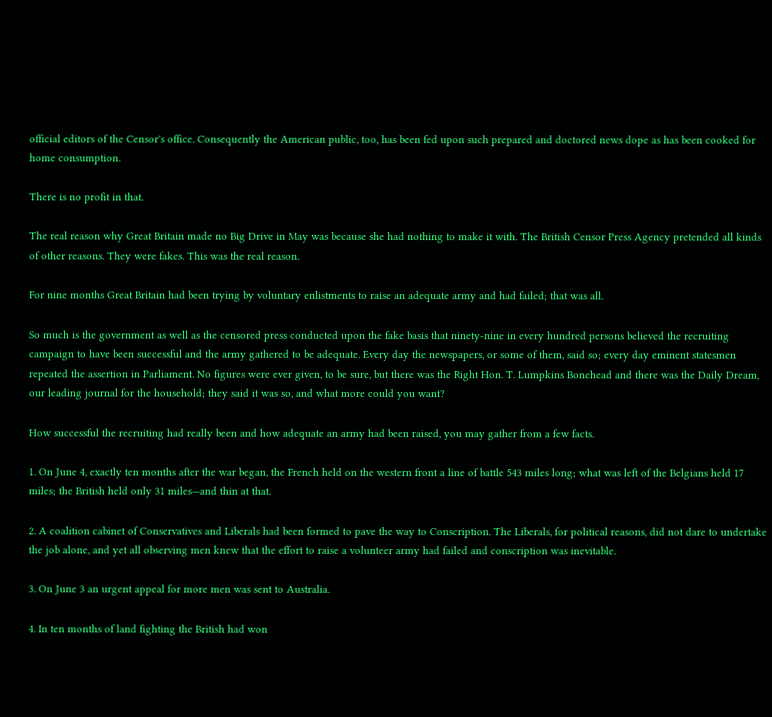official editors of the Censor's office. Consequently the American public, too, has been fed upon such prepared and doctored news dope as has been cooked for home consumption.

There is no profit in that.

The real reason why Great Britain made no Big Drive in May was because she had nothing to make it with. The British Censor Press Agency pretended all kinds of other reasons. They were fakes. This was the real reason.

For nine months Great Britain had been trying by voluntary enlistments to raise an adequate army and had failed; that was all.

So much is the government as well as the censored press conducted upon the fake basis that ninety-nine in every hundred persons believed the recruiting campaign to have been successful and the army gathered to be adequate. Every day the newspapers, or some of them, said so; every day eminent statesmen repeated the assertion in Parliament. No figures were ever given, to be sure, but there was the Right Hon. T. Lumpkins Bonehead and there was the Daily Dream, our leading journal for the household; they said it was so, and what more could you want?

How successful the recruiting had really been and how adequate an army had been raised, you may gather from a few facts.

1. On June 4, exactly ten months after the war began, the French held on the western front a line of battle 543 miles long; what was left of the Belgians held 17 miles; the British held only 31 miles—and thin at that.

2. A coalition cabinet of Conservatives and Liberals had been formed to pave the way to Conscription. The Liberals, for political reasons, did not dare to undertake the job alone, and yet all observing men knew that the effort to raise a volunteer army had failed and conscription was inevitable.

3. On June 3 an urgent appeal for more men was sent to Australia.

4. In ten months of land fighting the British had won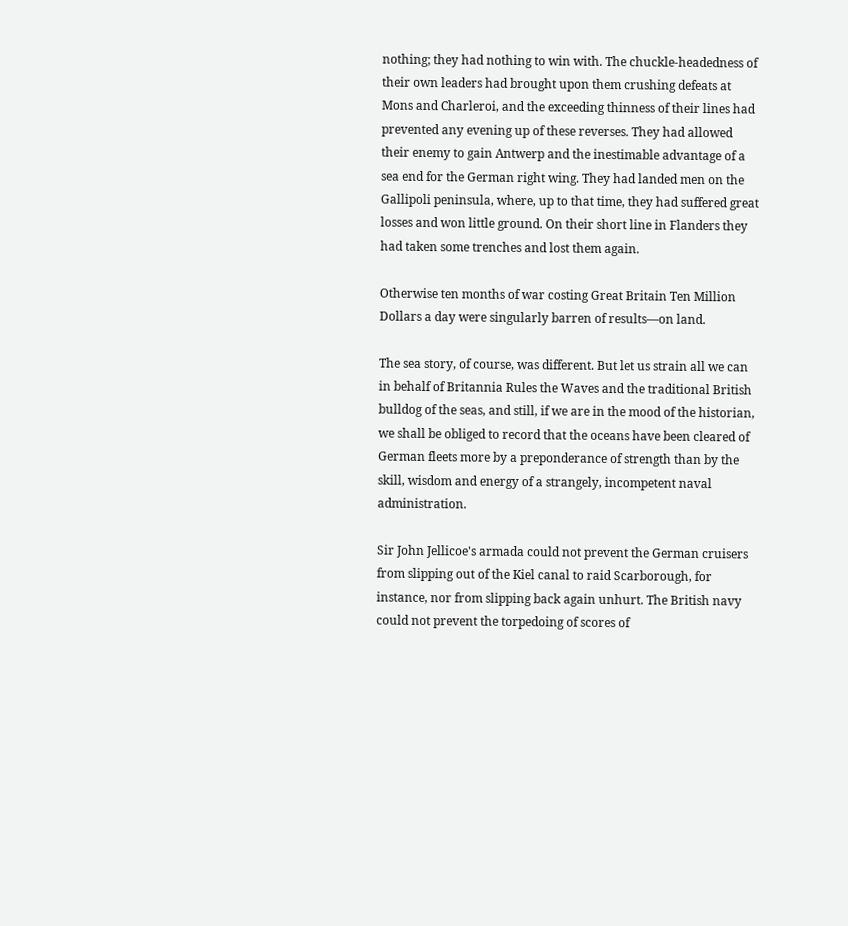nothing; they had nothing to win with. The chuckle-headedness of their own leaders had brought upon them crushing defeats at Mons and Charleroi, and the exceeding thinness of their lines had prevented any evening up of these reverses. They had allowed their enemy to gain Antwerp and the inestimable advantage of a sea end for the German right wing. They had landed men on the Gallipoli peninsula, where, up to that time, they had suffered great losses and won little ground. On their short line in Flanders they had taken some trenches and lost them again.

Otherwise ten months of war costing Great Britain Ten Million Dollars a day were singularly barren of results—on land.

The sea story, of course, was different. But let us strain all we can in behalf of Britannia Rules the Waves and the traditional British bulldog of the seas, and still, if we are in the mood of the historian, we shall be obliged to record that the oceans have been cleared of German fleets more by a preponderance of strength than by the skill, wisdom and energy of a strangely, incompetent naval administration.

Sir John Jellicoe's armada could not prevent the German cruisers from slipping out of the Kiel canal to raid Scarborough, for instance, nor from slipping back again unhurt. The British navy could not prevent the torpedoing of scores of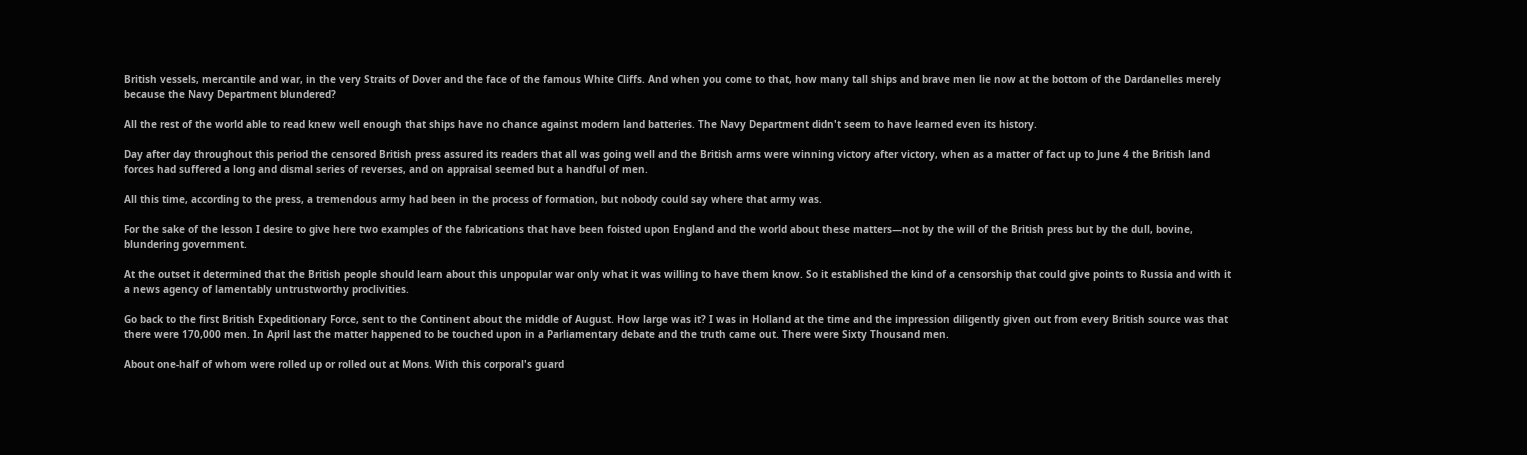British vessels, mercantile and war, in the very Straits of Dover and the face of the famous White Cliffs. And when you come to that, how many tall ships and brave men lie now at the bottom of the Dardanelles merely because the Navy Department blundered?

All the rest of the world able to read knew well enough that ships have no chance against modern land batteries. The Navy Department didn't seem to have learned even its history.

Day after day throughout this period the censored British press assured its readers that all was going well and the British arms were winning victory after victory, when as a matter of fact up to June 4 the British land forces had suffered a long and dismal series of reverses, and on appraisal seemed but a handful of men.

All this time, according to the press, a tremendous army had been in the process of formation, but nobody could say where that army was.

For the sake of the lesson I desire to give here two examples of the fabrications that have been foisted upon England and the world about these matters—not by the will of the British press but by the dull, bovine, blundering government.

At the outset it determined that the British people should learn about this unpopular war only what it was willing to have them know. So it established the kind of a censorship that could give points to Russia and with it a news agency of lamentably untrustworthy proclivities.

Go back to the first British Expeditionary Force, sent to the Continent about the middle of August. How large was it? I was in Holland at the time and the impression diligently given out from every British source was that there were 170,000 men. In April last the matter happened to be touched upon in a Parliamentary debate and the truth came out. There were Sixty Thousand men.

About one-half of whom were rolled up or rolled out at Mons. With this corporal's guard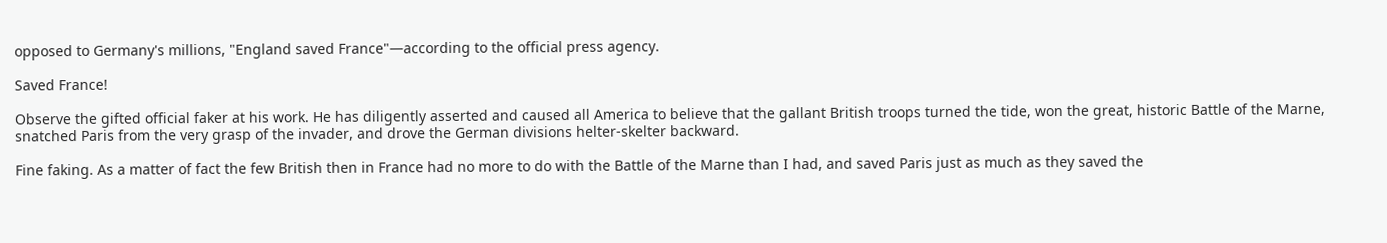opposed to Germany's millions, "England saved France"—according to the official press agency.

Saved France!

Observe the gifted official faker at his work. He has diligently asserted and caused all America to believe that the gallant British troops turned the tide, won the great, historic Battle of the Marne, snatched Paris from the very grasp of the invader, and drove the German divisions helter-skelter backward.

Fine faking. As a matter of fact the few British then in France had no more to do with the Battle of the Marne than I had, and saved Paris just as much as they saved the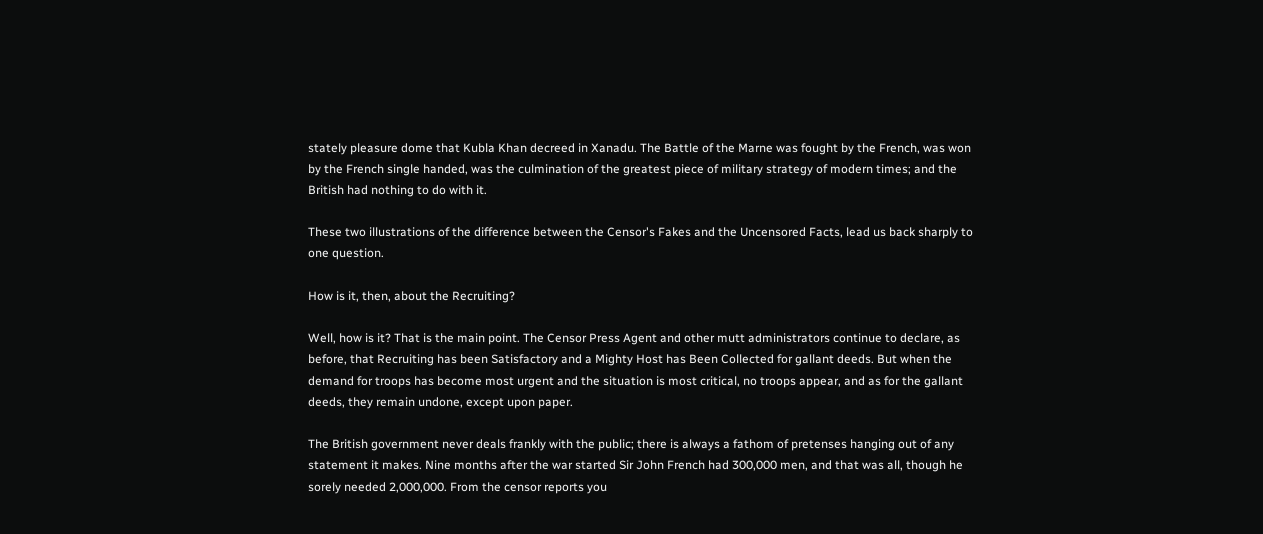stately pleasure dome that Kubla Khan decreed in Xanadu. The Battle of the Marne was fought by the French, was won by the French single handed, was the culmination of the greatest piece of military strategy of modern times; and the British had nothing to do with it.

These two illustrations of the difference between the Censor's Fakes and the Uncensored Facts, lead us back sharply to one question.

How is it, then, about the Recruiting?

Well, how is it? That is the main point. The Censor Press Agent and other mutt administrators continue to declare, as before, that Recruiting has been Satisfactory and a Mighty Host has Been Collected for gallant deeds. But when the demand for troops has become most urgent and the situation is most critical, no troops appear, and as for the gallant deeds, they remain undone, except upon paper.

The British government never deals frankly with the public; there is always a fathom of pretenses hanging out of any statement it makes. Nine months after the war started Sir John French had 300,000 men, and that was all, though he sorely needed 2,000,000. From the censor reports you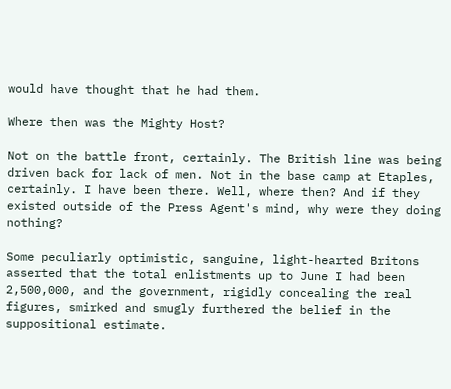would have thought that he had them.

Where then was the Mighty Host?

Not on the battle front, certainly. The British line was being driven back for lack of men. Not in the base camp at Etaples, certainly. I have been there. Well, where then? And if they existed outside of the Press Agent's mind, why were they doing nothing?

Some peculiarly optimistic, sanguine, light-hearted Britons asserted that the total enlistments up to June I had been 2,500,000, and the government, rigidly concealing the real figures, smirked and smugly furthered the belief in the suppositional estimate.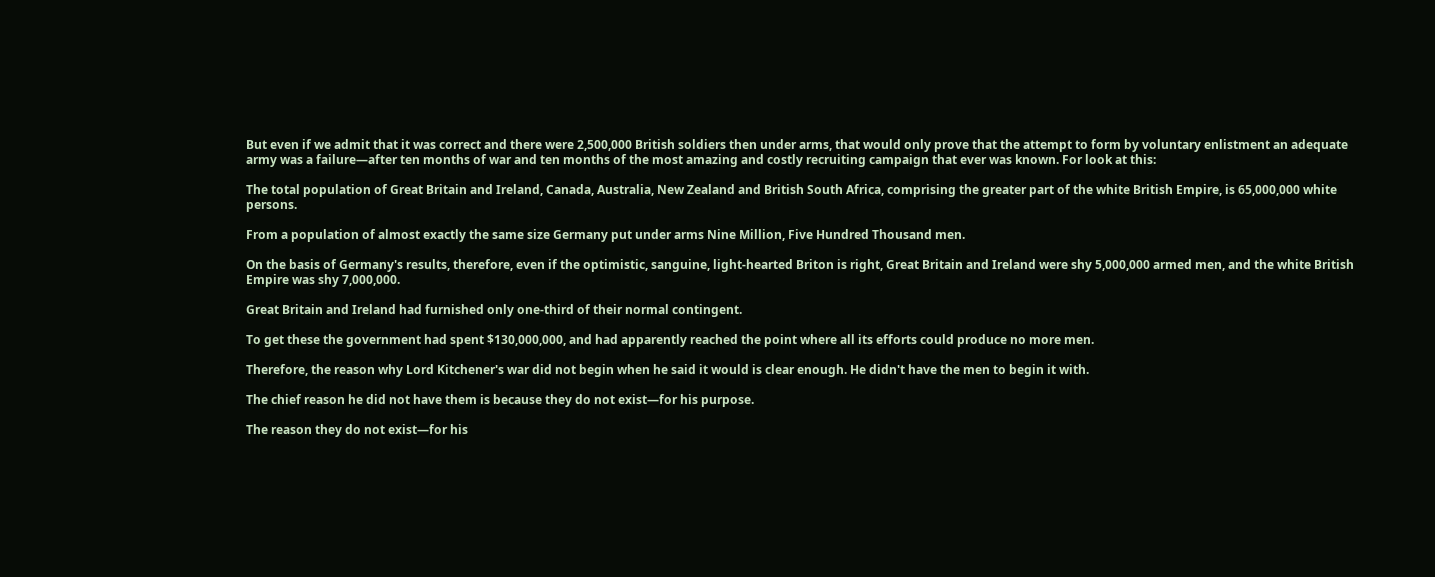But even if we admit that it was correct and there were 2,500,000 British soldiers then under arms, that would only prove that the attempt to form by voluntary enlistment an adequate army was a failure—after ten months of war and ten months of the most amazing and costly recruiting campaign that ever was known. For look at this:

The total population of Great Britain and Ireland, Canada, Australia, New Zealand and British South Africa, comprising the greater part of the white British Empire, is 65,000,000 white persons.

From a population of almost exactly the same size Germany put under arms Nine Million, Five Hundred Thousand men.

On the basis of Germany's results, therefore, even if the optimistic, sanguine, light-hearted Briton is right, Great Britain and Ireland were shy 5,000,000 armed men, and the white British Empire was shy 7,000,000.

Great Britain and Ireland had furnished only one-third of their normal contingent.

To get these the government had spent $130,000,000, and had apparently reached the point where all its efforts could produce no more men.

Therefore, the reason why Lord Kitchener's war did not begin when he said it would is clear enough. He didn't have the men to begin it with.

The chief reason he did not have them is because they do not exist—for his purpose.

The reason they do not exist—for his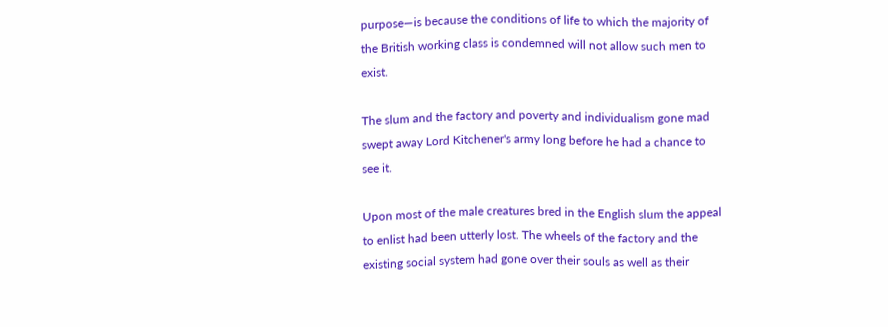purpose—is because the conditions of life to which the majority of the British working class is condemned will not allow such men to exist.

The slum and the factory and poverty and individualism gone mad swept away Lord Kitchener's army long before he had a chance to see it.

Upon most of the male creatures bred in the English slum the appeal to enlist had been utterly lost. The wheels of the factory and the existing social system had gone over their souls as well as their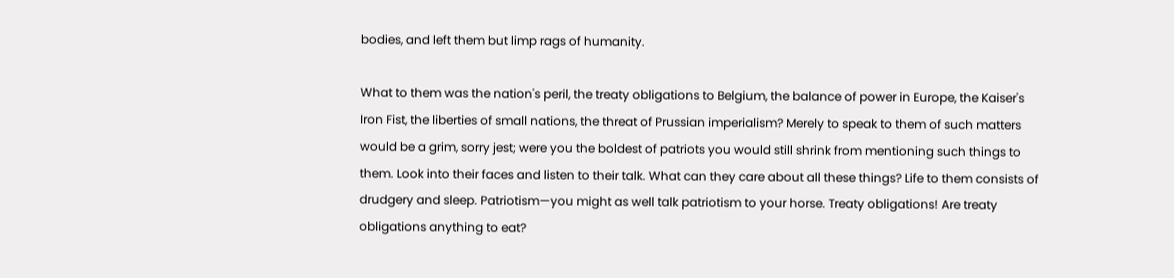bodies, and left them but limp rags of humanity.

What to them was the nation's peril, the treaty obligations to Belgium, the balance of power in Europe, the Kaiser's Iron Fist, the liberties of small nations, the threat of Prussian imperialism? Merely to speak to them of such matters would be a grim, sorry jest; were you the boldest of patriots you would still shrink from mentioning such things to them. Look into their faces and listen to their talk. What can they care about all these things? Life to them consists of drudgery and sleep. Patriotism—you might as well talk patriotism to your horse. Treaty obligations! Are treaty obligations anything to eat?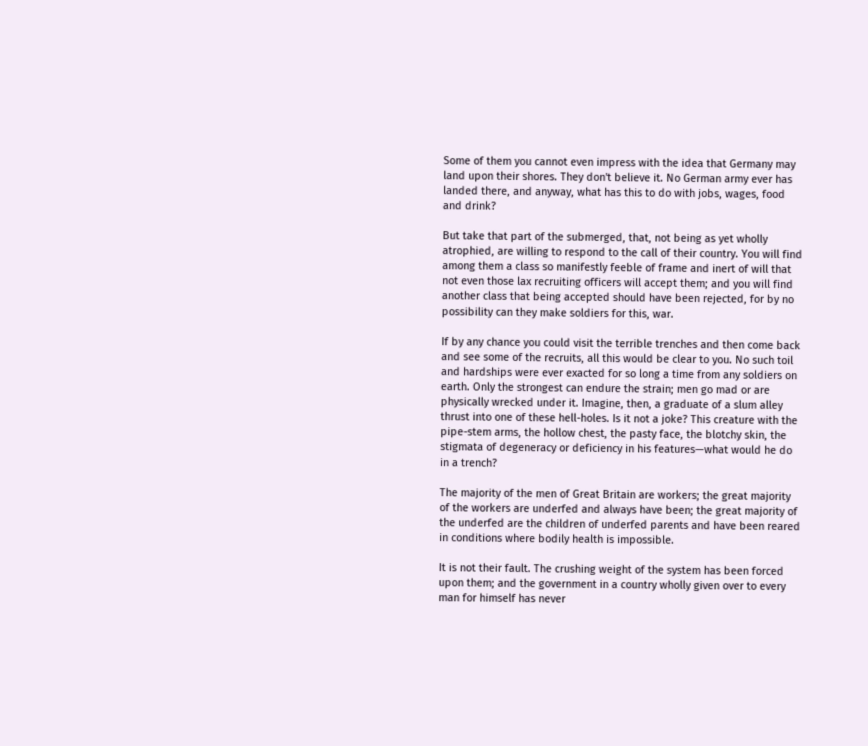Some of them you cannot even impress with the idea that Germany may land upon their shores. They don't believe it. No German army ever has landed there, and anyway, what has this to do with jobs, wages, food and drink?

But take that part of the submerged, that, not being as yet wholly atrophied, are willing to respond to the call of their country. You will find among them a class so manifestly feeble of frame and inert of will that not even those lax recruiting officers will accept them; and you will find another class that being accepted should have been rejected, for by no possibility can they make soldiers for this, war.

If by any chance you could visit the terrible trenches and then come back and see some of the recruits, all this would be clear to you. No such toil and hardships were ever exacted for so long a time from any soldiers on earth. Only the strongest can endure the strain; men go mad or are physically wrecked under it. Imagine, then, a graduate of a slum alley thrust into one of these hell-holes. Is it not a joke? This creature with the pipe-stem arms, the hollow chest, the pasty face, the blotchy skin, the stigmata of degeneracy or deficiency in his features—what would he do in a trench?

The majority of the men of Great Britain are workers; the great majority of the workers are underfed and always have been; the great majority of the underfed are the children of underfed parents and have been reared in conditions where bodily health is impossible.

It is not their fault. The crushing weight of the system has been forced upon them; and the government in a country wholly given over to every man for himself has never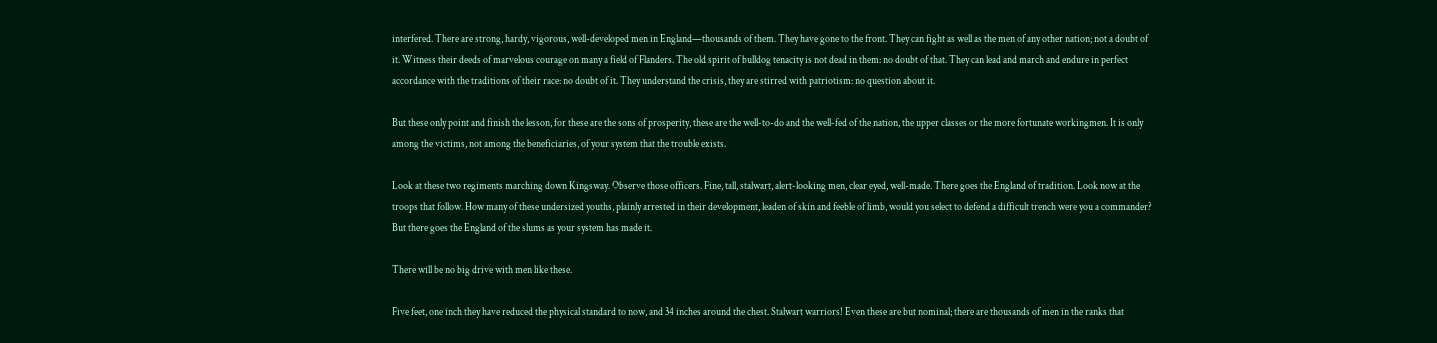interfered. There are strong, hardy, vigorous, well-developed men in England—thousands of them. They have gone to the front. They can fight as well as the men of any other nation; not a doubt of it. Witness their deeds of marvelous courage on many a field of Flanders. The old spirit of bulldog tenacity is not dead in them: no doubt of that. They can lead and march and endure in perfect accordance with the traditions of their race: no doubt of it. They understand the crisis, they are stirred with patriotism: no question about it.

But these only point and finish the lesson, for these are the sons of prosperity, these are the well-to-do and the well-fed of the nation, the upper classes or the more fortunate workingmen. It is only among the victims, not among the beneficiaries, of your system that the trouble exists.

Look at these two regiments marching down Kingsway. Observe those officers. Fine, tall, stalwart, alert-looking men, clear eyed, well-made. There goes the England of tradition. Look now at the troops that follow. How many of these undersized youths, plainly arrested in their development, leaden of skin and feeble of limb, would you select to defend a difficult trench were you a commander? But there goes the England of the slums as your system has made it.

There will be no big drive with men like these.

Five feet, one inch they have reduced the physical standard to now, and 34 inches around the chest. Stalwart warriors! Even these are but nominal; there are thousands of men in the ranks that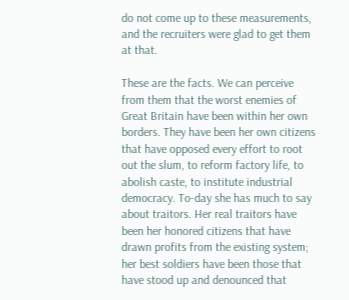do not come up to these measurements, and the recruiters were glad to get them at that.

These are the facts. We can perceive from them that the worst enemies of Great Britain have been within her own borders. They have been her own citizens that have opposed every effort to root out the slum, to reform factory life, to abolish caste, to institute industrial democracy. To-day she has much to say about traitors. Her real traitors have been her honored citizens that have drawn profits from the existing system; her best soldiers have been those that have stood up and denounced that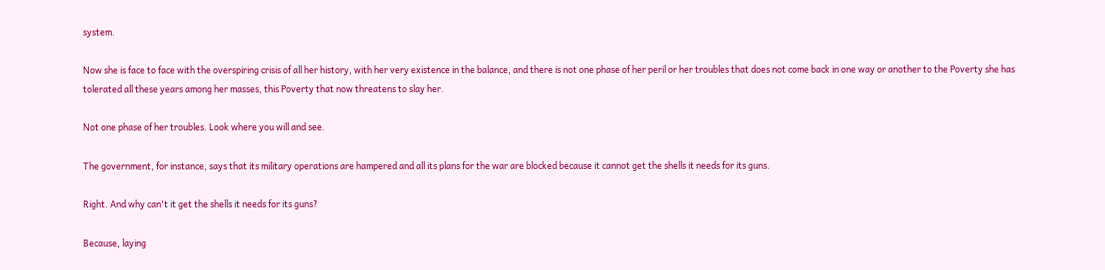system.

Now she is face to face with the overspiring crisis of all her history, with her very existence in the balance, and there is not one phase of her peril or her troubles that does not come back in one way or another to the Poverty she has tolerated all these years among her masses, this Poverty that now threatens to slay her.

Not one phase of her troubles. Look where you will and see.

The government, for instance, says that its military operations are hampered and all its plans for the war are blocked because it cannot get the shells it needs for its guns.

Right. And why can't it get the shells it needs for its guns?

Because, laying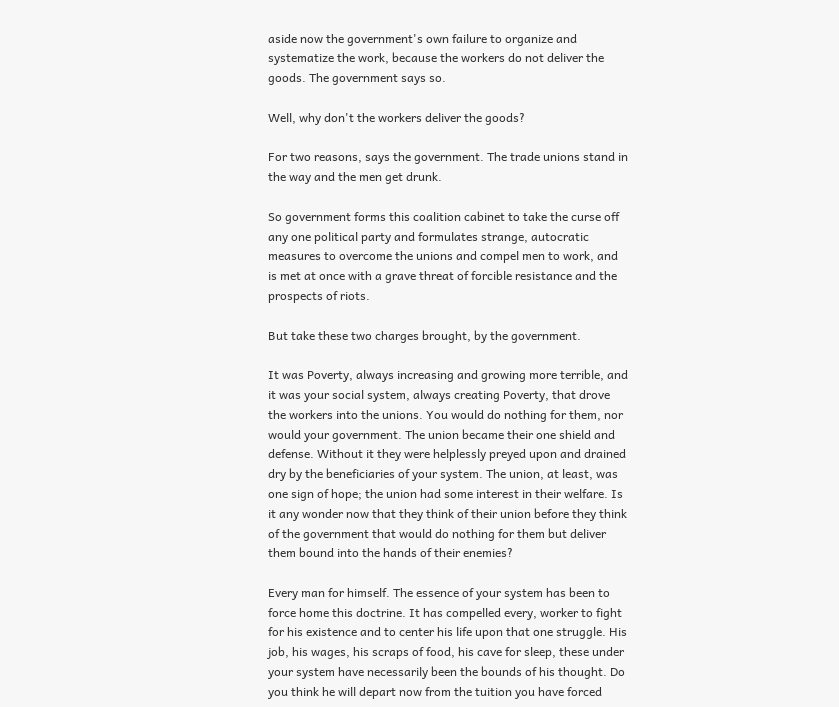aside now the government's own failure to organize and systematize the work, because the workers do not deliver the goods. The government says so.

Well, why don't the workers deliver the goods?

For two reasons, says the government. The trade unions stand in the way and the men get drunk.

So government forms this coalition cabinet to take the curse off any one political party and formulates strange, autocratic measures to overcome the unions and compel men to work, and is met at once with a grave threat of forcible resistance and the prospects of riots.

But take these two charges brought, by the government.

It was Poverty, always increasing and growing more terrible, and it was your social system, always creating Poverty, that drove the workers into the unions. You would do nothing for them, nor would your government. The union became their one shield and defense. Without it they were helplessly preyed upon and drained dry by the beneficiaries of your system. The union, at least, was one sign of hope; the union had some interest in their welfare. Is it any wonder now that they think of their union before they think of the government that would do nothing for them but deliver them bound into the hands of their enemies?

Every man for himself. The essence of your system has been to force home this doctrine. It has compelled every, worker to fight for his existence and to center his life upon that one struggle. His job, his wages, his scraps of food, his cave for sleep, these under your system have necessarily been the bounds of his thought. Do you think he will depart now from the tuition you have forced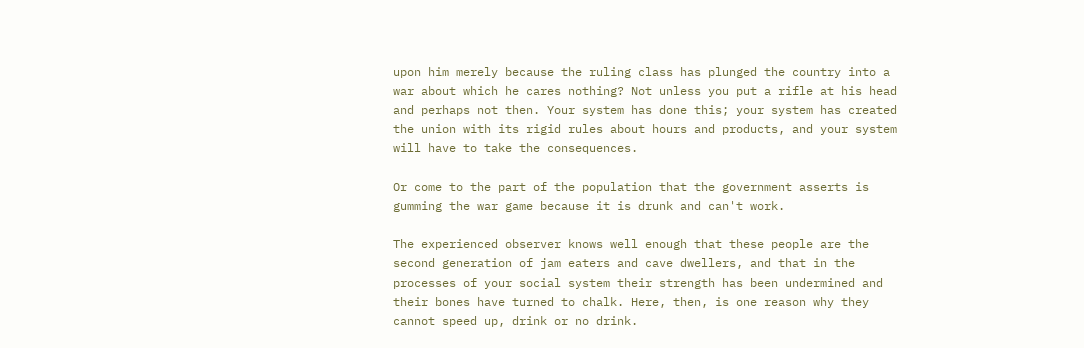upon him merely because the ruling class has plunged the country into a war about which he cares nothing? Not unless you put a rifle at his head and perhaps not then. Your system has done this; your system has created the union with its rigid rules about hours and products, and your system will have to take the consequences.

Or come to the part of the population that the government asserts is gumming the war game because it is drunk and can't work.

The experienced observer knows well enough that these people are the second generation of jam eaters and cave dwellers, and that in the processes of your social system their strength has been undermined and their bones have turned to chalk. Here, then, is one reason why they cannot speed up, drink or no drink.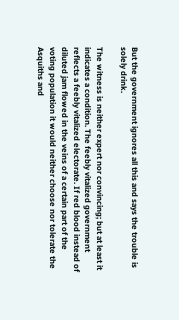But the government ignores all this and says the trouble is solely drink.

The witness is neither expert nor convincing; but at least it indicates a condition. The feebly vitalized government reflects a feebly vitalized electorate. If red blood instead of diluted jam flowed in the veins of a certain part of the voting population it would neither choose nor tolerate the Asquiths and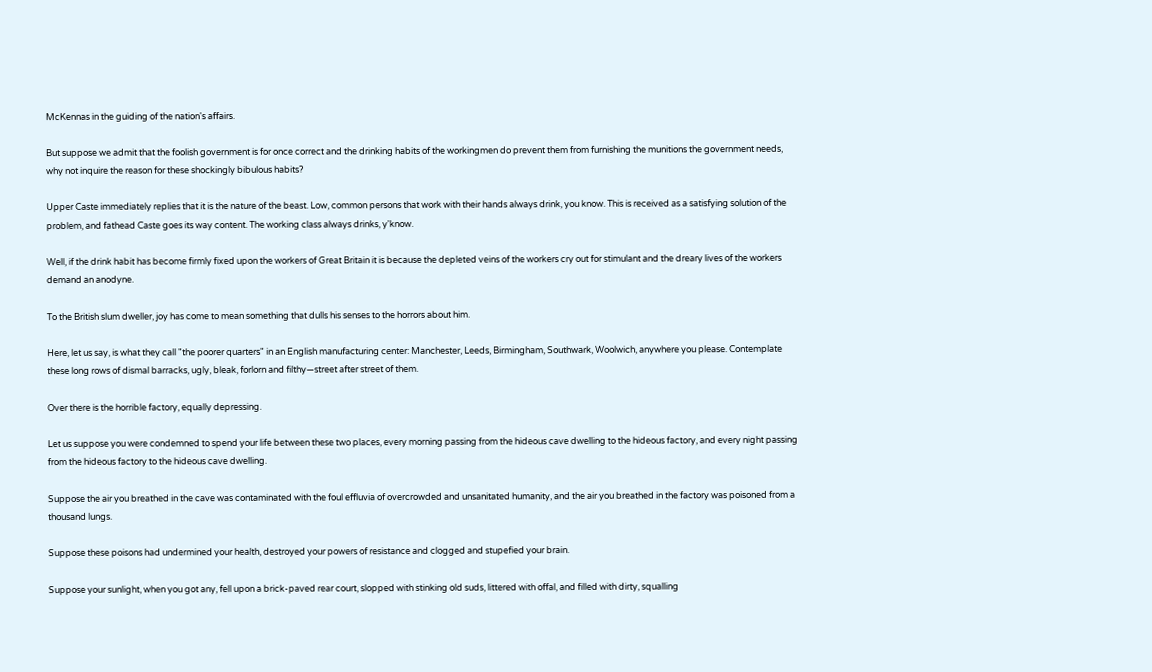McKennas in the guiding of the nation's affairs.

But suppose we admit that the foolish government is for once correct and the drinking habits of the workingmen do prevent them from furnishing the munitions the government needs, why not inquire the reason for these shockingly bibulous habits?

Upper Caste immediately replies that it is the nature of the beast. Low, common persons that work with their hands always drink, you know. This is received as a satisfying solution of the problem, and fathead Caste goes its way content. The working class always drinks, y'know.

Well, if the drink habit has become firmly fixed upon the workers of Great Britain it is because the depleted veins of the workers cry out for stimulant and the dreary lives of the workers demand an anodyne.

To the British slum dweller, joy has come to mean something that dulls his senses to the horrors about him.

Here, let us say, is what they call "the poorer quarters" in an English manufacturing center: Manchester, Leeds, Birmingham, Southwark, Woolwich, anywhere you please. Contemplate these long rows of dismal barracks, ugly, bleak, forlorn and filthy—street after street of them.

Over there is the horrible factory, equally depressing.

Let us suppose you were condemned to spend your life between these two places, every morning passing from the hideous cave dwelling to the hideous factory, and every night passing from the hideous factory to the hideous cave dwelling.

Suppose the air you breathed in the cave was contaminated with the foul effluvia of overcrowded and unsanitated humanity, and the air you breathed in the factory was poisoned from a thousand lungs.

Suppose these poisons had undermined your health, destroyed your powers of resistance and clogged and stupefied your brain.

Suppose your sunlight, when you got any, fell upon a brick-paved rear court, slopped with stinking old suds, littered with offal, and filled with dirty, squalling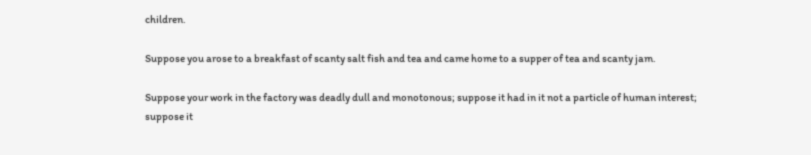children.

Suppose you arose to a breakfast of scanty salt fish and tea and came home to a supper of tea and scanty jam.

Suppose your work in the factory was deadly dull and monotonous; suppose it had in it not a particle of human interest; suppose it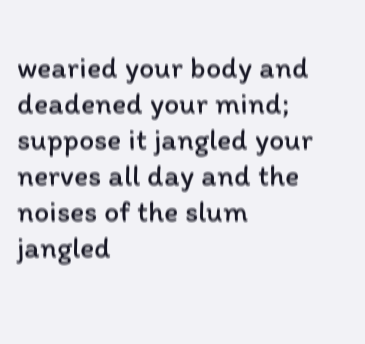wearied your body and deadened your mind; suppose it jangled your nerves all day and the noises of the slum jangled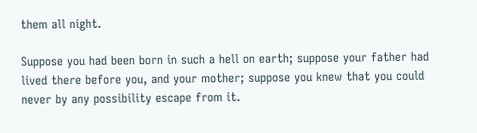them all night.

Suppose you had been born in such a hell on earth; suppose your father had lived there before you, and your mother; suppose you knew that you could never by any possibility escape from it.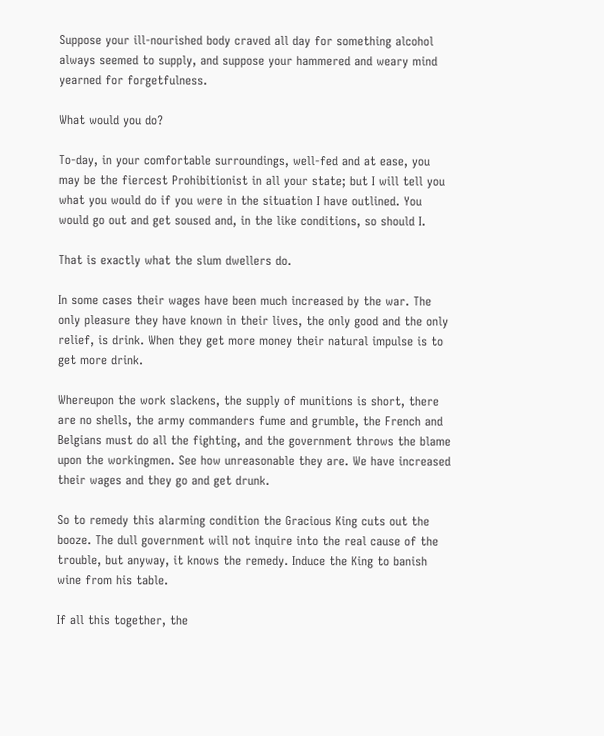Suppose your ill-nourished body craved all day for something alcohol always seemed to supply, and suppose your hammered and weary mind yearned for forgetfulness.

What would you do?

To-day, in your comfortable surroundings, well-fed and at ease, you may be the fiercest Prohibitionist in all your state; but I will tell you what you would do if you were in the situation I have outlined. You would go out and get soused and, in the like conditions, so should I.

That is exactly what the slum dwellers do.

In some cases their wages have been much increased by the war. The only pleasure they have known in their lives, the only good and the only relief, is drink. When they get more money their natural impulse is to get more drink.

Whereupon the work slackens, the supply of munitions is short, there are no shells, the army commanders fume and grumble, the French and Belgians must do all the fighting, and the government throws the blame upon the workingmen. See how unreasonable they are. We have increased their wages and they go and get drunk.

So to remedy this alarming condition the Gracious King cuts out the booze. The dull government will not inquire into the real cause of the trouble, but anyway, it knows the remedy. Induce the King to banish wine from his table.

If all this together, the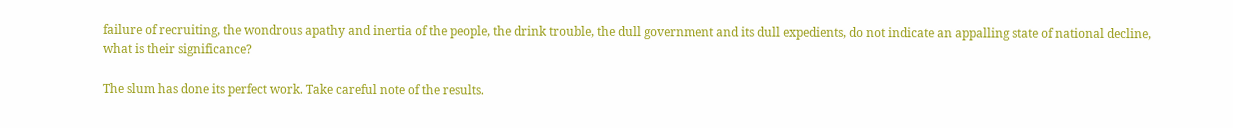failure of recruiting, the wondrous apathy and inertia of the people, the drink trouble, the dull government and its dull expedients, do not indicate an appalling state of national decline, what is their significance?

The slum has done its perfect work. Take careful note of the results.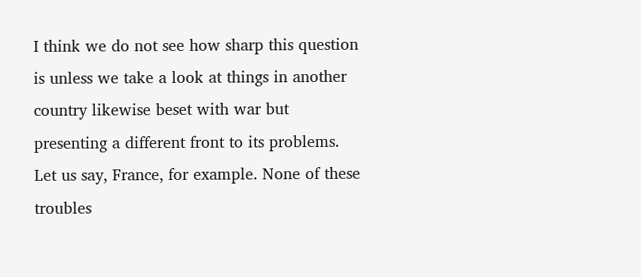I think we do not see how sharp this question is unless we take a look at things in another country likewise beset with war but presenting a different front to its problems. Let us say, France, for example. None of these troubles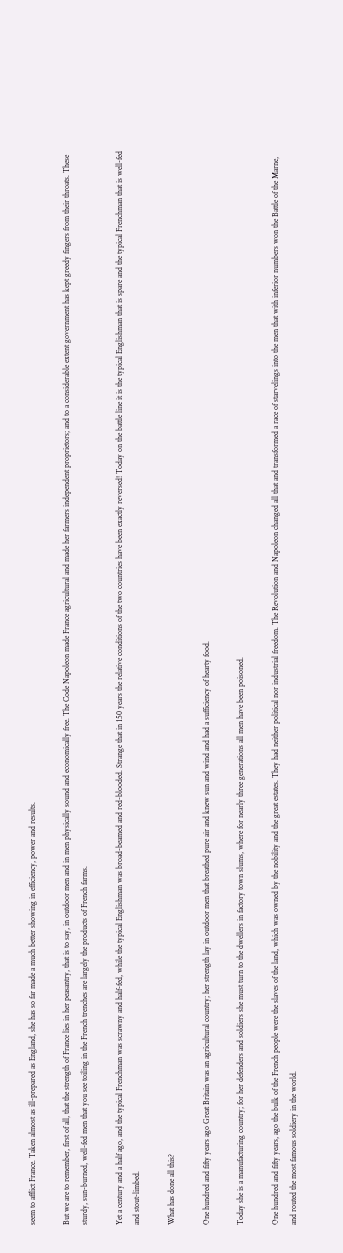seem to afflict France. Taken almost as ill-prepared as England, she has so far made a much better showing in efficiency, power and results.

But we are to remember, first of all, that the strength of France lies in her peasantry, that is to say, in outdoor men and in men physically sound and economically free. The Code Napoleon made France agricultural and made her farmers independent proprietors; and to a considerable extent government has kept greedy fingers from their throats. These sturdy, sun-burned, well-fed men that you see toiling in the French trenches are largely the products of French farms.

Yet a century and a half ago, and the typical Frenchman was scrawny and half-fed, while the typical Englishman was broad-beamed and red-blooded. Strange that in 150 years the relative conditions of the two countries have been exactly reversed! Today on the battle line it is the typical Englishman that is spare and the typical Frenchman that is well-fed and stout-limbed.

What has done all this?

One hundred and fifty years ago Great Britain was an agricultural country; her strength lay in outdoor men that breathed pure air and knew sun and wind and had a sufficiency of hearty food.

Today she is a manufacturing country; for her defenders and soldiers she must turn to the dwellers in factory town slums, where for nearly three generations all men have been poisoned.

One hundred and fifty years, ago the bulk of the French people were the slaves of the land, which was owned by the nobility and the great estates. They had neither political nor industrial freedom. The Revolution and Napoleon changed all that and transformed a race of starvelings into the men that with inferior numbers won the Battle of the Marne, and routed the most famous soldiery in the world.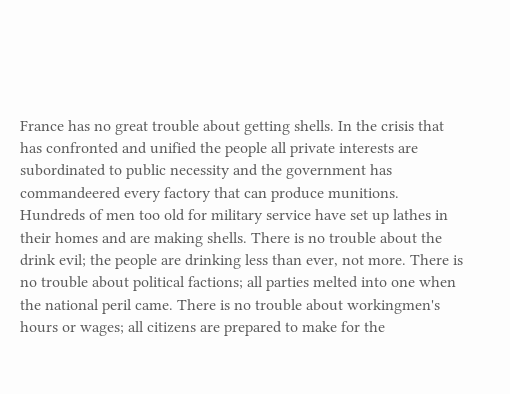France has no great trouble about getting shells. In the crisis that has confronted and unified the people all private interests are subordinated to public necessity and the government has commandeered every factory that can produce munitions. Hundreds of men too old for military service have set up lathes in their homes and are making shells. There is no trouble about the drink evil; the people are drinking less than ever, not more. There is no trouble about political factions; all parties melted into one when the national peril came. There is no trouble about workingmen's hours or wages; all citizens are prepared to make for the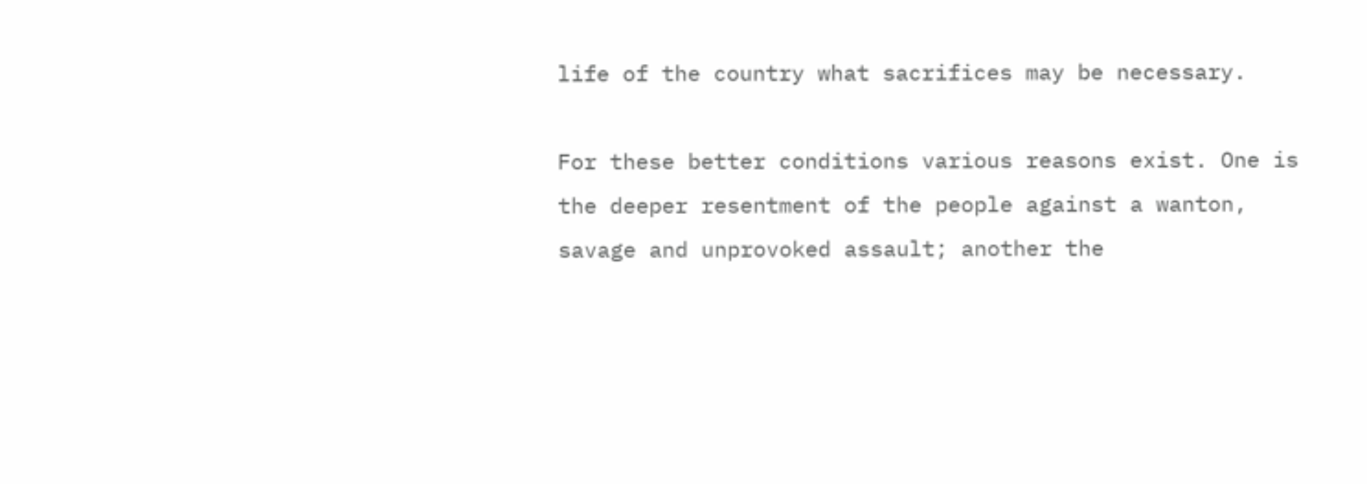life of the country what sacrifices may be necessary.

For these better conditions various reasons exist. One is the deeper resentment of the people against a wanton, savage and unprovoked assault; another the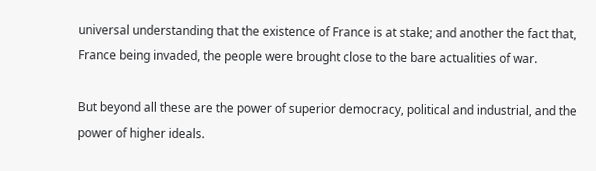universal understanding that the existence of France is at stake; and another the fact that, France being invaded, the people were brought close to the bare actualities of war.

But beyond all these are the power of superior democracy, political and industrial, and the power of higher ideals.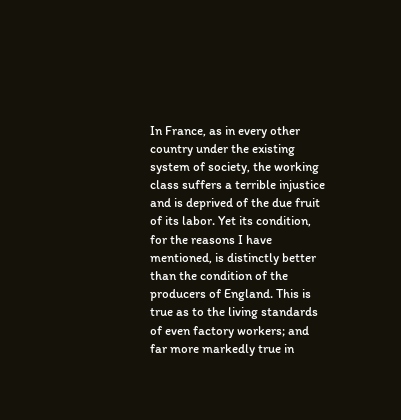In France, as in every other country under the existing system of society, the working class suffers a terrible injustice and is deprived of the due fruit of its labor. Yet its condition, for the reasons I have mentioned, is distinctly better than the condition of the producers of England. This is true as to the living standards of even factory workers; and far more markedly true in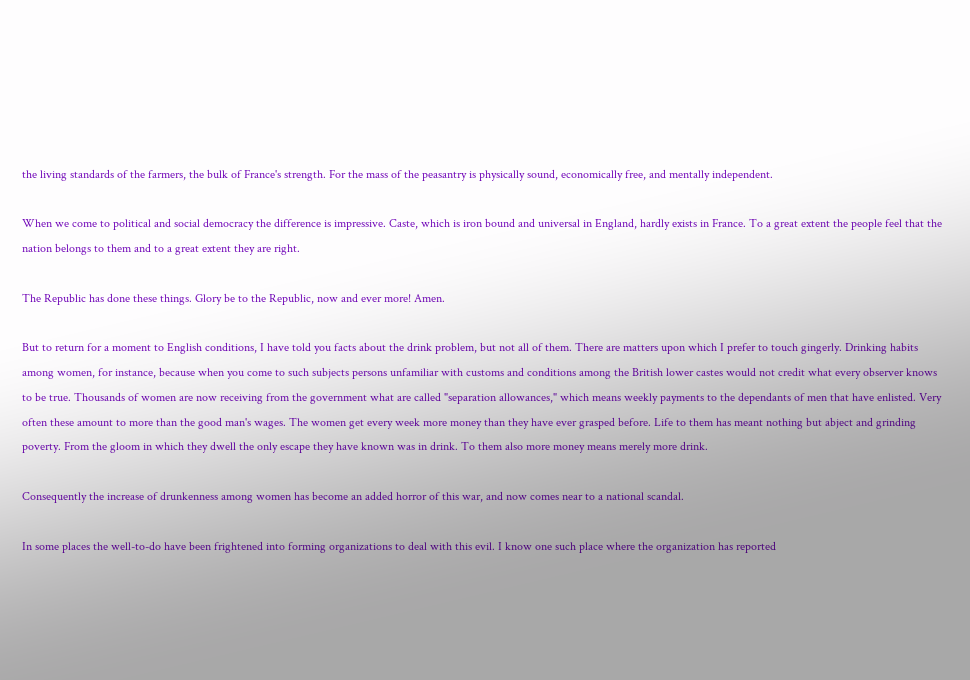the living standards of the farmers, the bulk of France's strength. For the mass of the peasantry is physically sound, economically free, and mentally independent.

When we come to political and social democracy the difference is impressive. Caste, which is iron bound and universal in England, hardly exists in France. To a great extent the people feel that the nation belongs to them and to a great extent they are right.

The Republic has done these things. Glory be to the Republic, now and ever more! Amen.

But to return for a moment to English conditions, I have told you facts about the drink problem, but not all of them. There are matters upon which I prefer to touch gingerly. Drinking habits among women, for instance, because when you come to such subjects persons unfamiliar with customs and conditions among the British lower castes would not credit what every observer knows to be true. Thousands of women are now receiving from the government what are called "separation allowances," which means weekly payments to the dependants of men that have enlisted. Very often these amount to more than the good man's wages. The women get every week more money than they have ever grasped before. Life to them has meant nothing but abject and grinding poverty. From the gloom in which they dwell the only escape they have known was in drink. To them also more money means merely more drink.

Consequently the increase of drunkenness among women has become an added horror of this war, and now comes near to a national scandal.

In some places the well-to-do have been frightened into forming organizations to deal with this evil. I know one such place where the organization has reported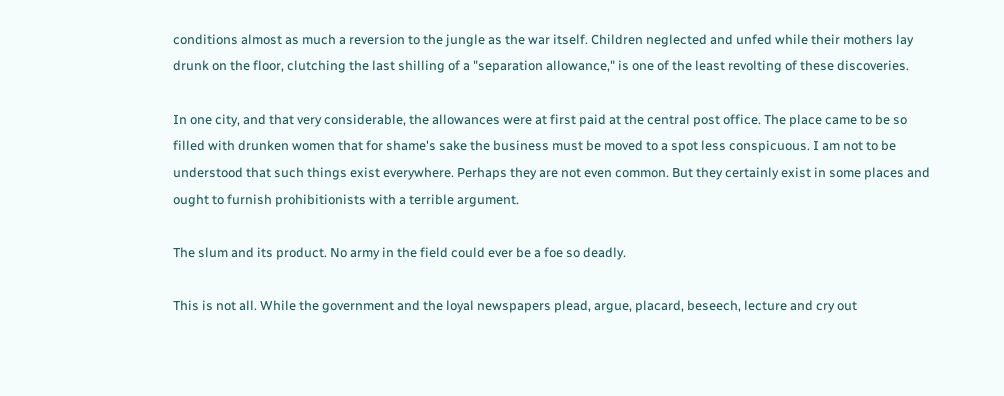conditions almost as much a reversion to the jungle as the war itself. Children neglected and unfed while their mothers lay drunk on the floor, clutching the last shilling of a "separation allowance," is one of the least revolting of these discoveries.

In one city, and that very considerable, the allowances were at first paid at the central post office. The place came to be so filled with drunken women that for shame's sake the business must be moved to a spot less conspicuous. I am not to be understood that such things exist everywhere. Perhaps they are not even common. But they certainly exist in some places and ought to furnish prohibitionists with a terrible argument.

The slum and its product. No army in the field could ever be a foe so deadly.

This is not all. While the government and the loyal newspapers plead, argue, placard, beseech, lecture and cry out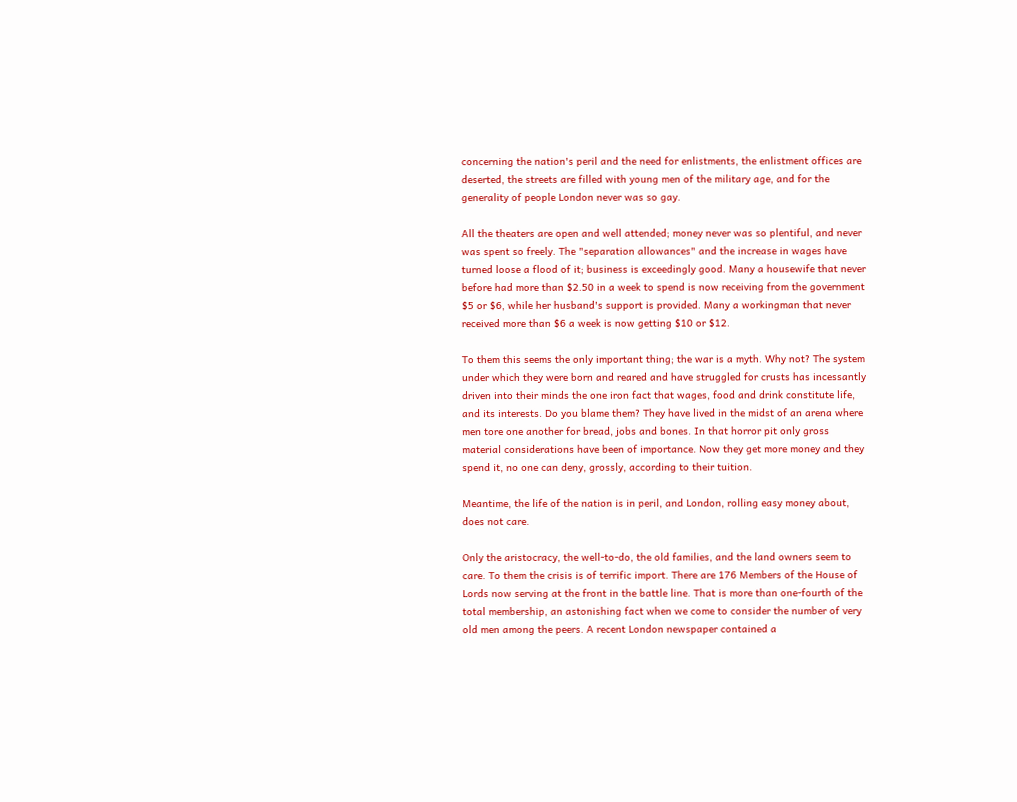concerning the nation's peril and the need for enlistments, the enlistment offices are deserted, the streets are filled with young men of the military age, and for the generality of people London never was so gay.

All the theaters are open and well attended; money never was so plentiful, and never was spent so freely. The "separation allowances" and the increase in wages have turned loose a flood of it; business is exceedingly good. Many a housewife that never before had more than $2.50 in a week to spend is now receiving from the government $5 or $6, while her husband's support is provided. Many a workingman that never received more than $6 a week is now getting $10 or $12.

To them this seems the only important thing; the war is a myth. Why not? The system under which they were born and reared and have struggled for crusts has incessantly driven into their minds the one iron fact that wages, food and drink constitute life, and its interests. Do you blame them? They have lived in the midst of an arena where men tore one another for bread, jobs and bones. In that horror pit only gross material considerations have been of importance. Now they get more money and they spend it, no one can deny, grossly, according to their tuition.

Meantime, the life of the nation is in peril, and London, rolling easy money about, does not care.

Only the aristocracy, the well-to-do, the old families, and the land owners seem to care. To them the crisis is of terrific import. There are 176 Members of the House of Lords now serving at the front in the battle line. That is more than one-fourth of the total membership, an astonishing fact when we come to consider the number of very old men among the peers. A recent London newspaper contained a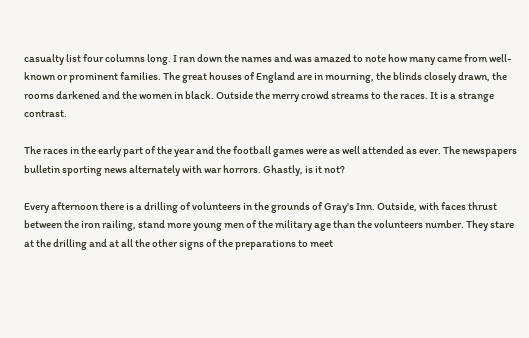casualty list four columns long. I ran down the names and was amazed to note how many came from well-known or prominent families. The great houses of England are in mourning, the blinds closely drawn, the rooms darkened and the women in black. Outside the merry crowd streams to the races. It is a strange contrast.

The races in the early part of the year and the football games were as well attended as ever. The newspapers bulletin sporting news alternately with war horrors. Ghastly, is it not?

Every afternoon there is a drilling of volunteers in the grounds of Gray's Inn. Outside, with faces thrust between the iron railing, stand more young men of the military age than the volunteers number. They stare at the drilling and at all the other signs of the preparations to meet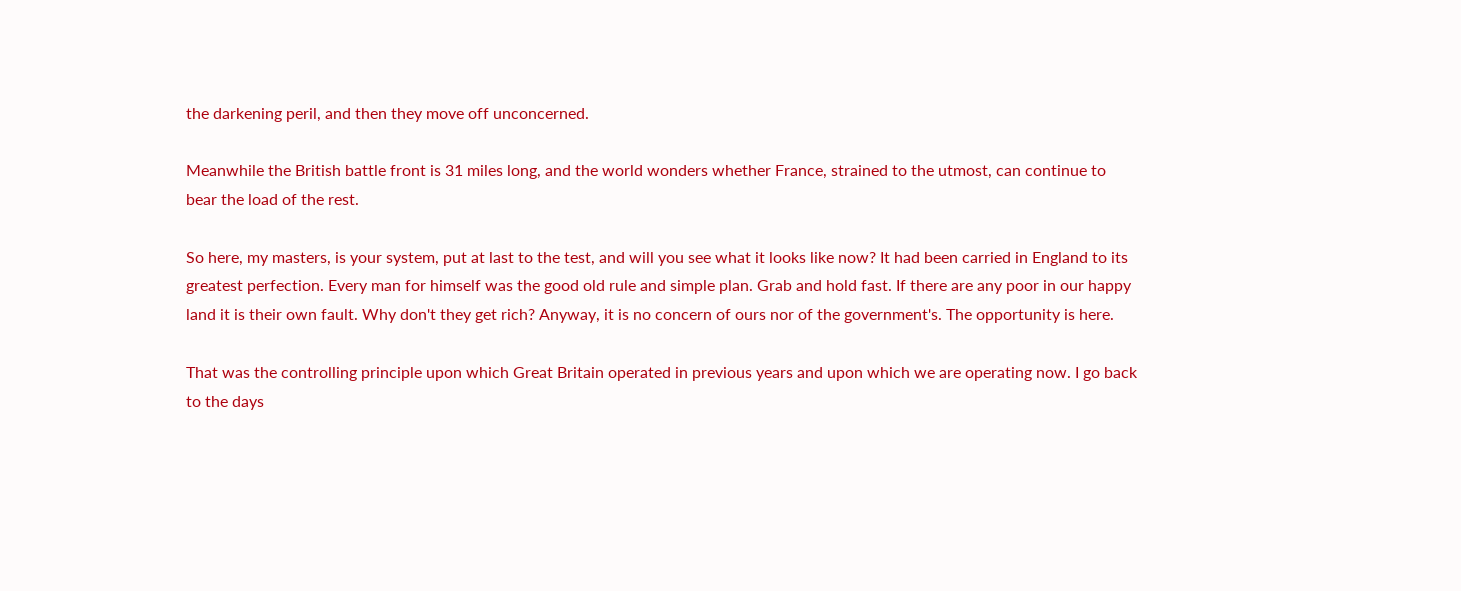the darkening peril, and then they move off unconcerned.

Meanwhile the British battle front is 31 miles long, and the world wonders whether France, strained to the utmost, can continue to bear the load of the rest.

So here, my masters, is your system, put at last to the test, and will you see what it looks like now? It had been carried in England to its greatest perfection. Every man for himself was the good old rule and simple plan. Grab and hold fast. If there are any poor in our happy land it is their own fault. Why don't they get rich? Anyway, it is no concern of ours nor of the government's. The opportunity is here.

That was the controlling principle upon which Great Britain operated in previous years and upon which we are operating now. I go back to the days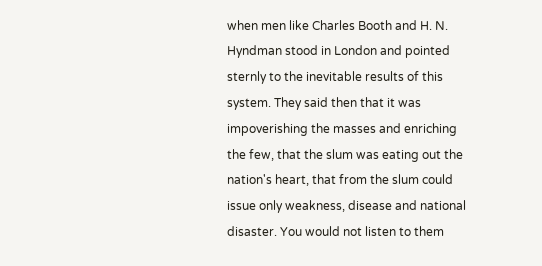when men like Charles Booth and H. N. Hyndman stood in London and pointed sternly to the inevitable results of this system. They said then that it was impoverishing the masses and enriching the few, that the slum was eating out the nation's heart, that from the slum could issue only weakness, disease and national disaster. You would not listen to them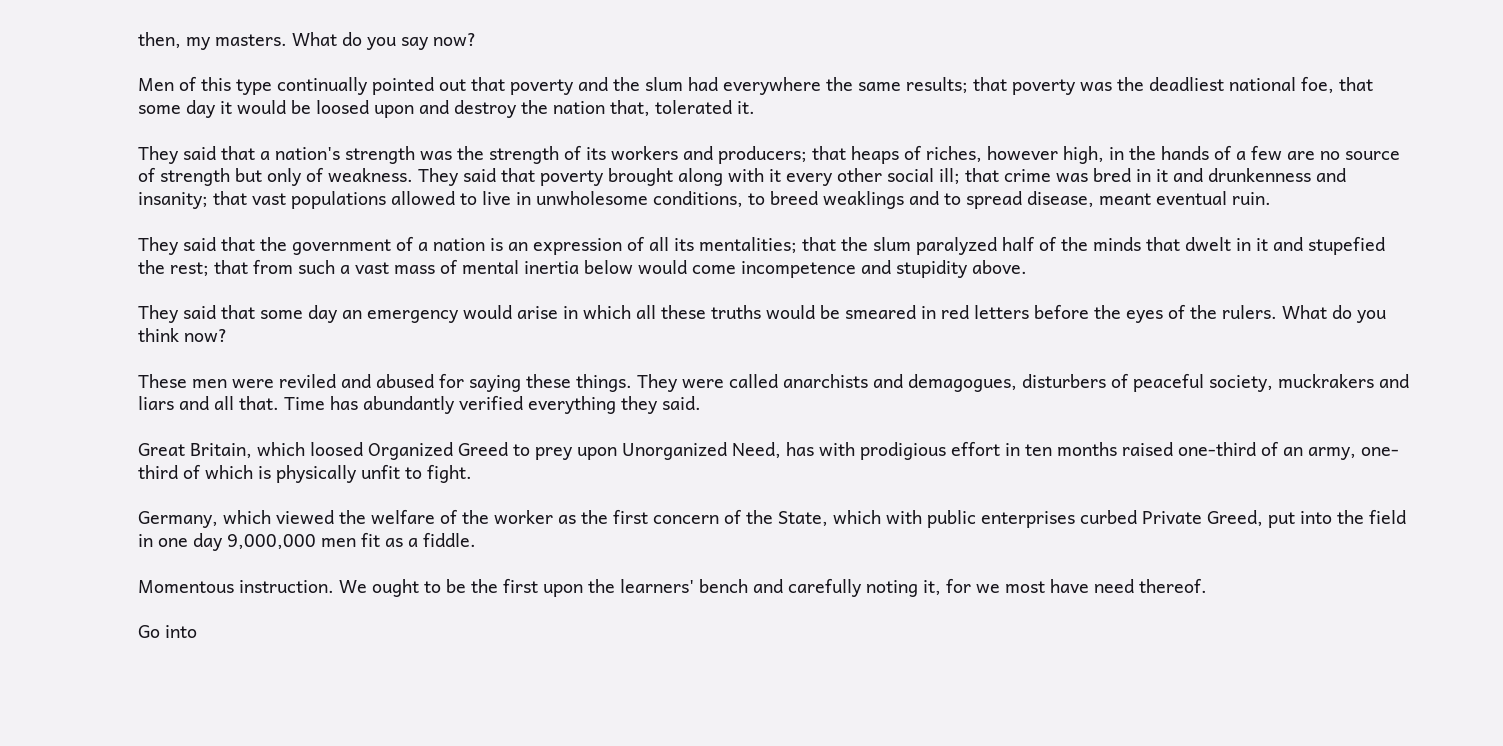then, my masters. What do you say now?

Men of this type continually pointed out that poverty and the slum had everywhere the same results; that poverty was the deadliest national foe, that some day it would be loosed upon and destroy the nation that, tolerated it.

They said that a nation's strength was the strength of its workers and producers; that heaps of riches, however high, in the hands of a few are no source of strength but only of weakness. They said that poverty brought along with it every other social ill; that crime was bred in it and drunkenness and insanity; that vast populations allowed to live in unwholesome conditions, to breed weaklings and to spread disease, meant eventual ruin.

They said that the government of a nation is an expression of all its mentalities; that the slum paralyzed half of the minds that dwelt in it and stupefied the rest; that from such a vast mass of mental inertia below would come incompetence and stupidity above.

They said that some day an emergency would arise in which all these truths would be smeared in red letters before the eyes of the rulers. What do you think now?

These men were reviled and abused for saying these things. They were called anarchists and demagogues, disturbers of peaceful society, muckrakers and liars and all that. Time has abundantly verified everything they said.

Great Britain, which loosed Organized Greed to prey upon Unorganized Need, has with prodigious effort in ten months raised one-third of an army, one-third of which is physically unfit to fight.

Germany, which viewed the welfare of the worker as the first concern of the State, which with public enterprises curbed Private Greed, put into the field in one day 9,000,000 men fit as a fiddle.

Momentous instruction. We ought to be the first upon the learners' bench and carefully noting it, for we most have need thereof.

Go into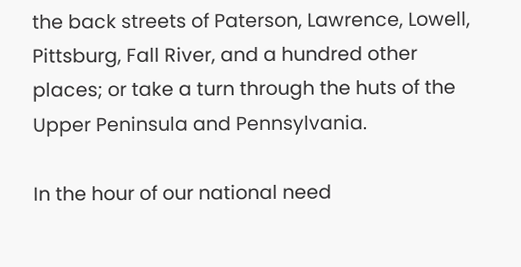the back streets of Paterson, Lawrence, Lowell, Pittsburg, Fall River, and a hundred other places; or take a turn through the huts of the Upper Peninsula and Pennsylvania.

In the hour of our national need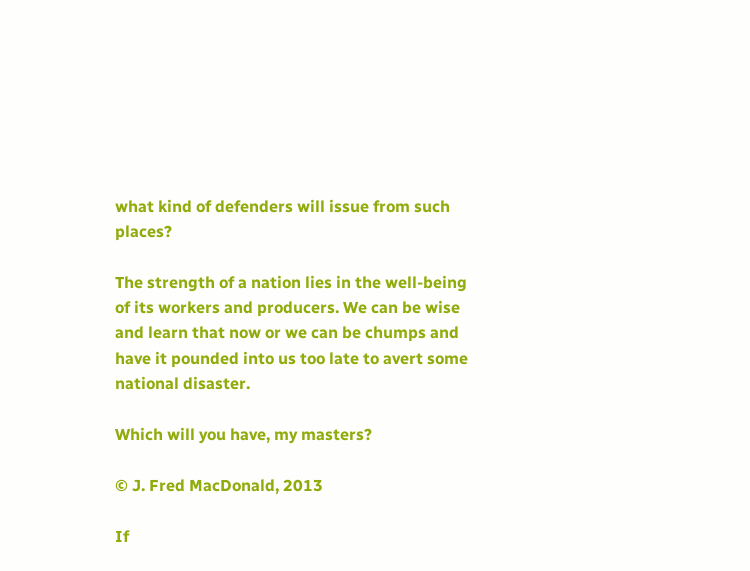what kind of defenders will issue from such places?

The strength of a nation lies in the well-being of its workers and producers. We can be wise and learn that now or we can be chumps and have it pounded into us too late to avert some national disaster.

Which will you have, my masters?

© J. Fred MacDonald, 2013

If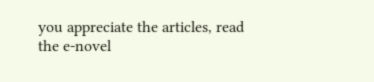you appreciate the articles, read the e-novel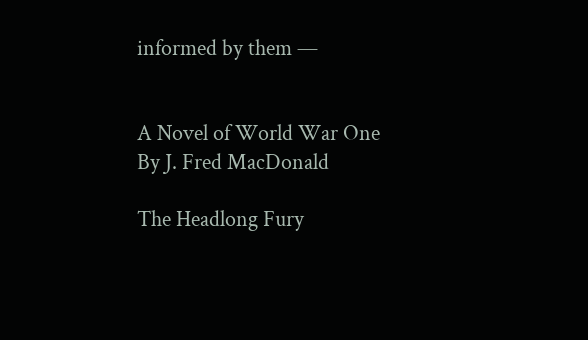informed by them —


A Novel of World War One
By J. Fred MacDonald

The Headlong Fury